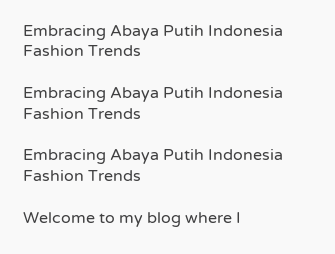Embracing Abaya Putih Indonesia Fashion Trends

Embracing Abaya Putih Indonesia Fashion Trends

Embracing Abaya Putih Indonesia Fashion Trends

Welcome to my blog where I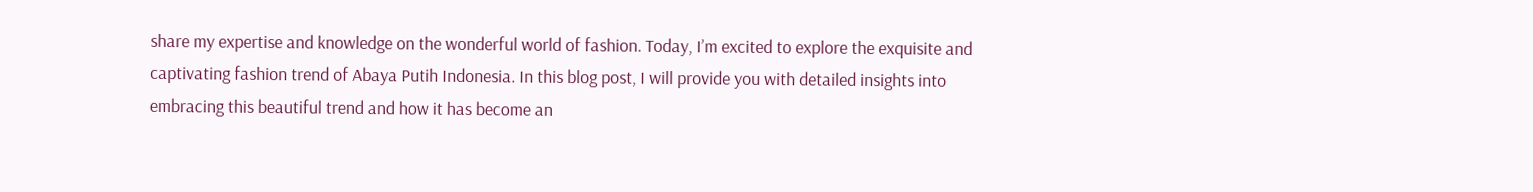share my expertise and knowledge on the wonderful world of fashion. Today, I’m excited to explore the exquisite and captivating fashion trend of Abaya Putih Indonesia. In this blog post, I will provide you with detailed insights into embracing this beautiful trend and how it has become an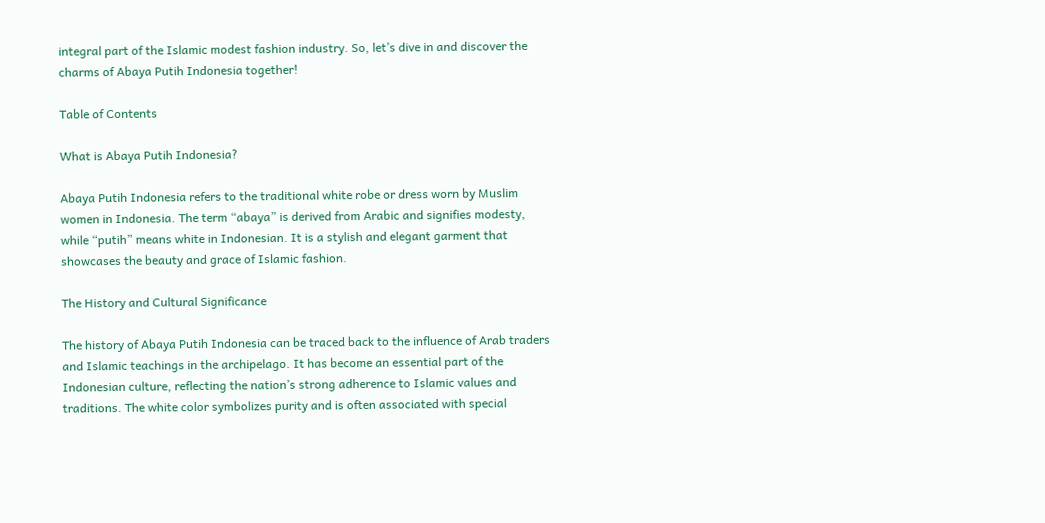integral part of the Islamic modest fashion industry. So, let’s dive in and discover the charms of Abaya Putih Indonesia together!

Table of Contents

What is Abaya Putih Indonesia?

Abaya Putih Indonesia refers to the traditional white robe or dress worn by Muslim women in Indonesia. The term “abaya” is derived from Arabic and signifies modesty, while “putih” means white in Indonesian. It is a stylish and elegant garment that showcases the beauty and grace of Islamic fashion.

The History and Cultural Significance

The history of Abaya Putih Indonesia can be traced back to the influence of Arab traders and Islamic teachings in the archipelago. It has become an essential part of the Indonesian culture, reflecting the nation’s strong adherence to Islamic values and traditions. The white color symbolizes purity and is often associated with special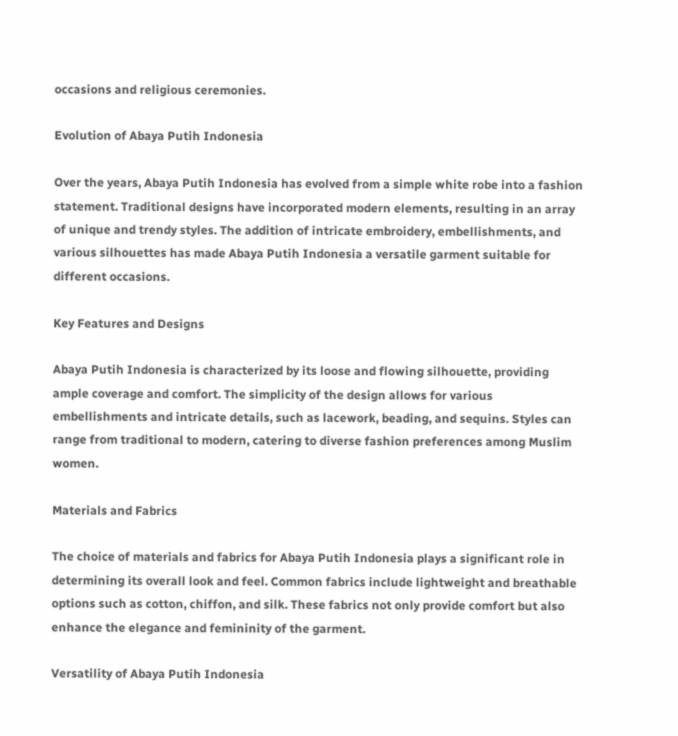occasions and religious ceremonies.

Evolution of Abaya Putih Indonesia

Over the years, Abaya Putih Indonesia has evolved from a simple white robe into a fashion statement. Traditional designs have incorporated modern elements, resulting in an array of unique and trendy styles. The addition of intricate embroidery, embellishments, and various silhouettes has made Abaya Putih Indonesia a versatile garment suitable for different occasions.

Key Features and Designs

Abaya Putih Indonesia is characterized by its loose and flowing silhouette, providing ample coverage and comfort. The simplicity of the design allows for various embellishments and intricate details, such as lacework, beading, and sequins. Styles can range from traditional to modern, catering to diverse fashion preferences among Muslim women.

Materials and Fabrics

The choice of materials and fabrics for Abaya Putih Indonesia plays a significant role in determining its overall look and feel. Common fabrics include lightweight and breathable options such as cotton, chiffon, and silk. These fabrics not only provide comfort but also enhance the elegance and femininity of the garment.

Versatility of Abaya Putih Indonesia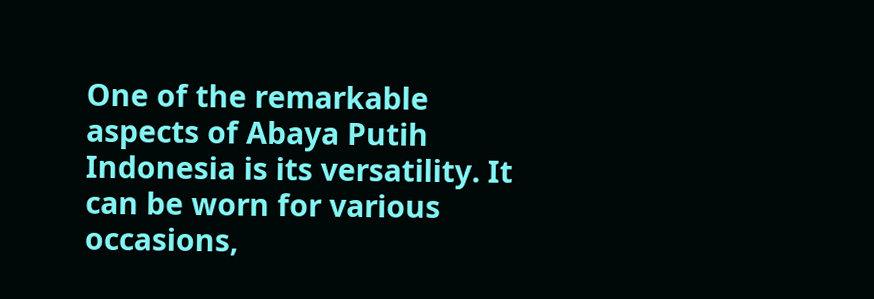One of the remarkable aspects of Abaya Putih Indonesia is its versatility. It can be worn for various occasions,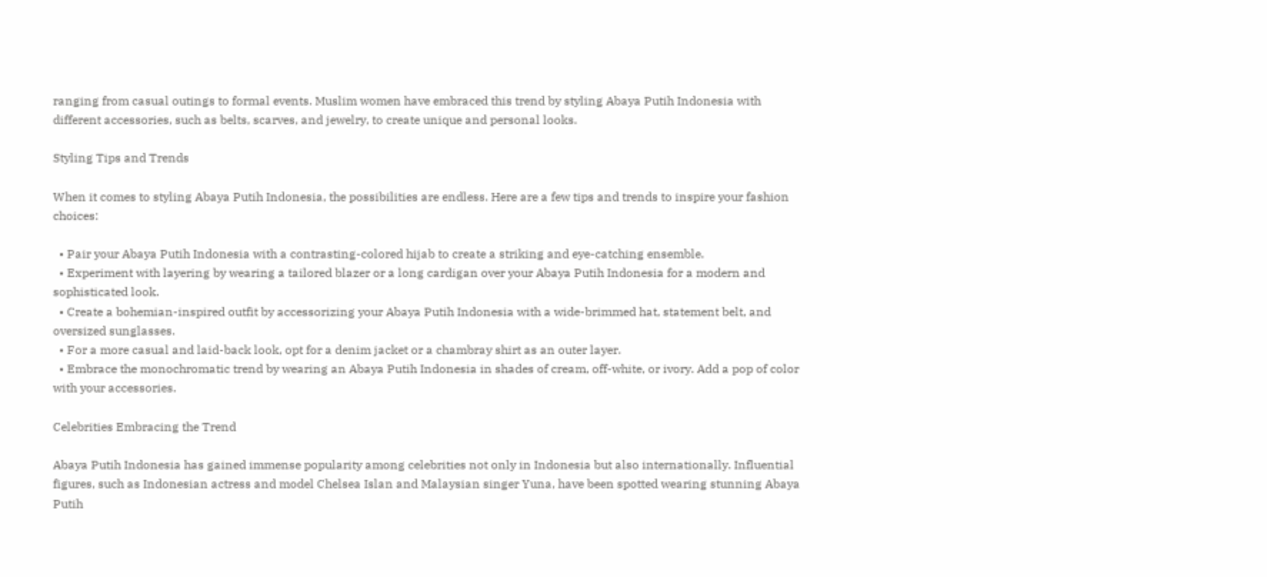ranging from casual outings to formal events. Muslim women have embraced this trend by styling Abaya Putih Indonesia with different accessories, such as belts, scarves, and jewelry, to create unique and personal looks.

Styling Tips and Trends

When it comes to styling Abaya Putih Indonesia, the possibilities are endless. Here are a few tips and trends to inspire your fashion choices:

  • Pair your Abaya Putih Indonesia with a contrasting-colored hijab to create a striking and eye-catching ensemble.
  • Experiment with layering by wearing a tailored blazer or a long cardigan over your Abaya Putih Indonesia for a modern and sophisticated look.
  • Create a bohemian-inspired outfit by accessorizing your Abaya Putih Indonesia with a wide-brimmed hat, statement belt, and oversized sunglasses.
  • For a more casual and laid-back look, opt for a denim jacket or a chambray shirt as an outer layer.
  • Embrace the monochromatic trend by wearing an Abaya Putih Indonesia in shades of cream, off-white, or ivory. Add a pop of color with your accessories.

Celebrities Embracing the Trend

Abaya Putih Indonesia has gained immense popularity among celebrities not only in Indonesia but also internationally. Influential figures, such as Indonesian actress and model Chelsea Islan and Malaysian singer Yuna, have been spotted wearing stunning Abaya Putih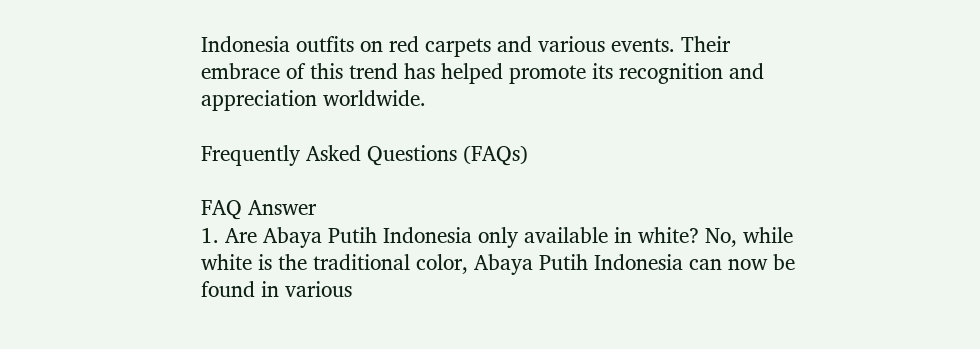Indonesia outfits on red carpets and various events. Their embrace of this trend has helped promote its recognition and appreciation worldwide.

Frequently Asked Questions (FAQs)

FAQ Answer
1. Are Abaya Putih Indonesia only available in white? No, while white is the traditional color, Abaya Putih Indonesia can now be found in various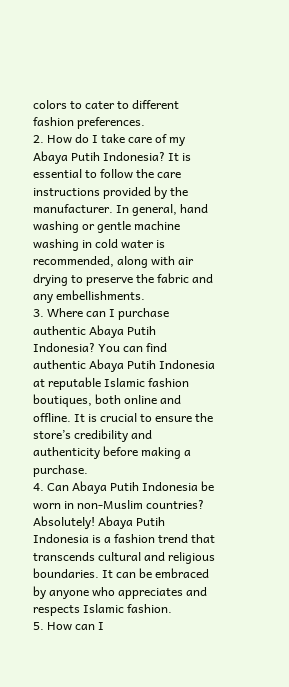colors to cater to different fashion preferences.
2. How do I take care of my Abaya Putih Indonesia? It is essential to follow the care instructions provided by the manufacturer. In general, hand washing or gentle machine washing in cold water is recommended, along with air drying to preserve the fabric and any embellishments.
3. Where can I purchase authentic Abaya Putih Indonesia? You can find authentic Abaya Putih Indonesia at reputable Islamic fashion boutiques, both online and offline. It is crucial to ensure the store’s credibility and authenticity before making a purchase.
4. Can Abaya Putih Indonesia be worn in non-Muslim countries? Absolutely! Abaya Putih Indonesia is a fashion trend that transcends cultural and religious boundaries. It can be embraced by anyone who appreciates and respects Islamic fashion.
5. How can I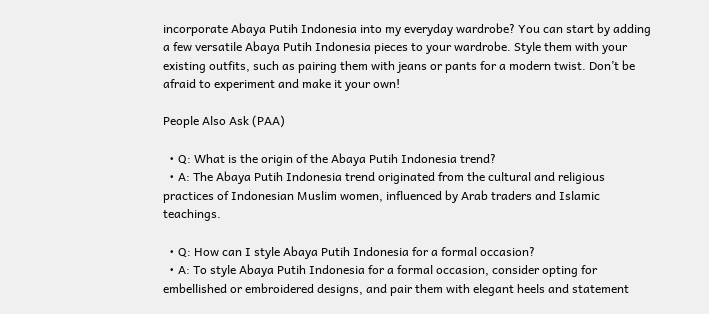incorporate Abaya Putih Indonesia into my everyday wardrobe? You can start by adding a few versatile Abaya Putih Indonesia pieces to your wardrobe. Style them with your existing outfits, such as pairing them with jeans or pants for a modern twist. Don’t be afraid to experiment and make it your own!

People Also Ask (PAA)

  • Q: What is the origin of the Abaya Putih Indonesia trend?
  • A: The Abaya Putih Indonesia trend originated from the cultural and religious practices of Indonesian Muslim women, influenced by Arab traders and Islamic teachings.

  • Q: How can I style Abaya Putih Indonesia for a formal occasion?
  • A: To style Abaya Putih Indonesia for a formal occasion, consider opting for embellished or embroidered designs, and pair them with elegant heels and statement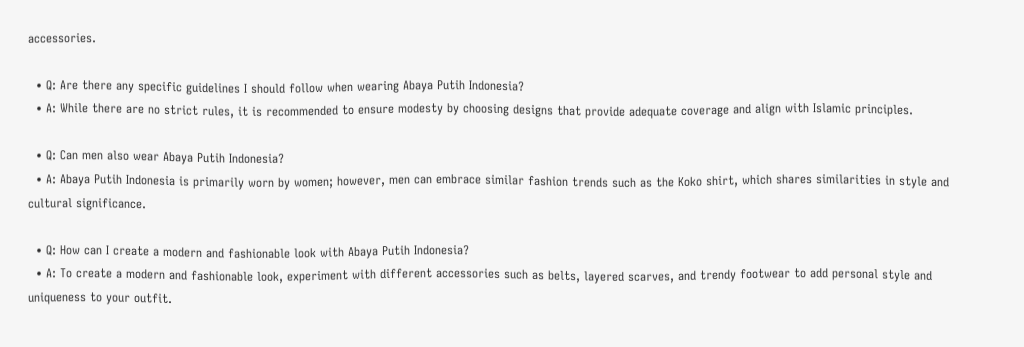accessories.

  • Q: Are there any specific guidelines I should follow when wearing Abaya Putih Indonesia?
  • A: While there are no strict rules, it is recommended to ensure modesty by choosing designs that provide adequate coverage and align with Islamic principles.

  • Q: Can men also wear Abaya Putih Indonesia?
  • A: Abaya Putih Indonesia is primarily worn by women; however, men can embrace similar fashion trends such as the Koko shirt, which shares similarities in style and cultural significance.

  • Q: How can I create a modern and fashionable look with Abaya Putih Indonesia?
  • A: To create a modern and fashionable look, experiment with different accessories such as belts, layered scarves, and trendy footwear to add personal style and uniqueness to your outfit.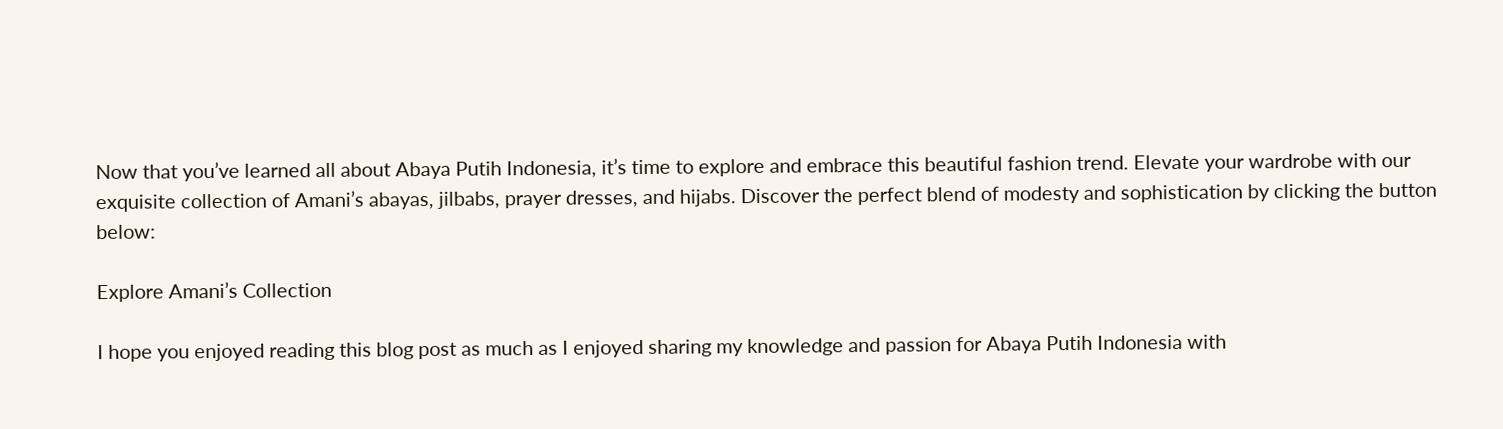Now that you’ve learned all about Abaya Putih Indonesia, it’s time to explore and embrace this beautiful fashion trend. Elevate your wardrobe with our exquisite collection of Amani’s abayas, jilbabs, prayer dresses, and hijabs. Discover the perfect blend of modesty and sophistication by clicking the button below:

Explore Amani’s Collection

I hope you enjoyed reading this blog post as much as I enjoyed sharing my knowledge and passion for Abaya Putih Indonesia with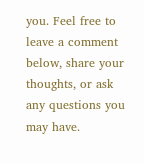you. Feel free to leave a comment below, share your thoughts, or ask any questions you may have.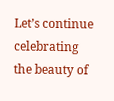Let’s continue celebrating the beauty of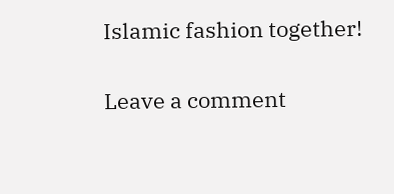Islamic fashion together!

Leave a comment